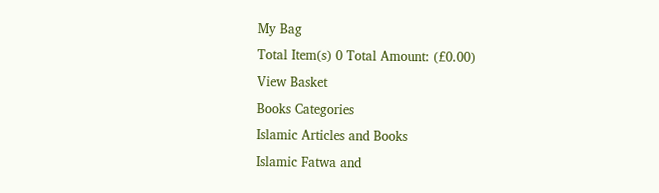My Bag
Total Item(s) 0 Total Amount: (£0.00)
View Basket
Books Categories
Islamic Articles and Books
Islamic Fatwa and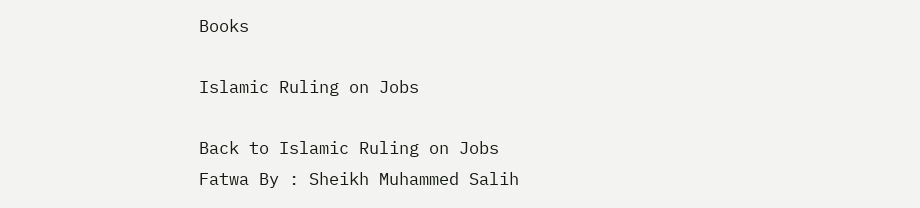Books

Islamic Ruling on Jobs

Back to Islamic Ruling on Jobs
Fatwa By : Sheikh Muhammed Salih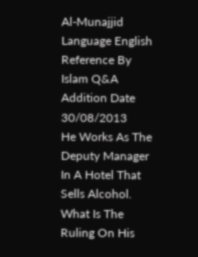Al-Munajjid
Language English
Reference By Islam Q&A
Addition Date 30/08/2013
He Works As The Deputy Manager In A Hotel That Sells Alcohol. What Is The Ruling On His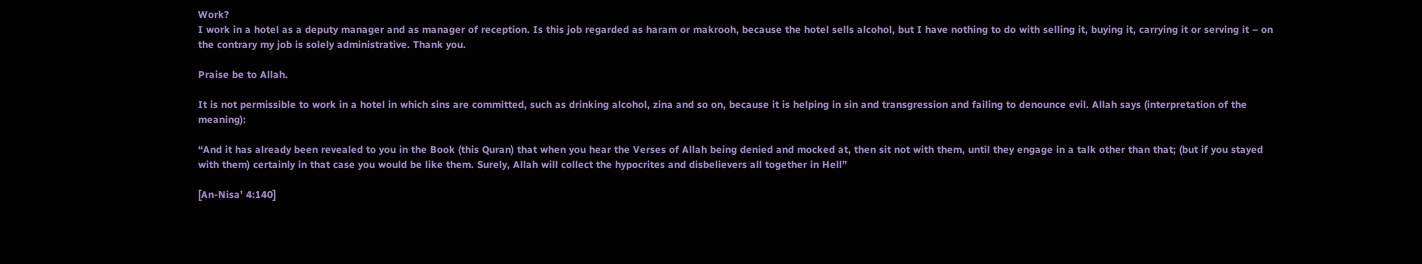Work?
I work in a hotel as a deputy manager and as manager of reception. Is this job regarded as haram or makrooh, because the hotel sells alcohol, but I have nothing to do with selling it, buying it, carrying it or serving it – on the contrary my job is solely administrative. Thank you.

Praise be to Allah.

It is not permissible to work in a hotel in which sins are committed, such as drinking alcohol, zina and so on, because it is helping in sin and transgression and failing to denounce evil. Allah says (interpretation of the meaning):

“And it has already been revealed to you in the Book (this Quran) that when you hear the Verses of Allah being denied and mocked at, then sit not with them, until they engage in a talk other than that; (but if you stayed with them) certainly in that case you would be like them. Surely, Allah will collect the hypocrites and disbelievers all together in Hell”

[An-Nisa’ 4:140]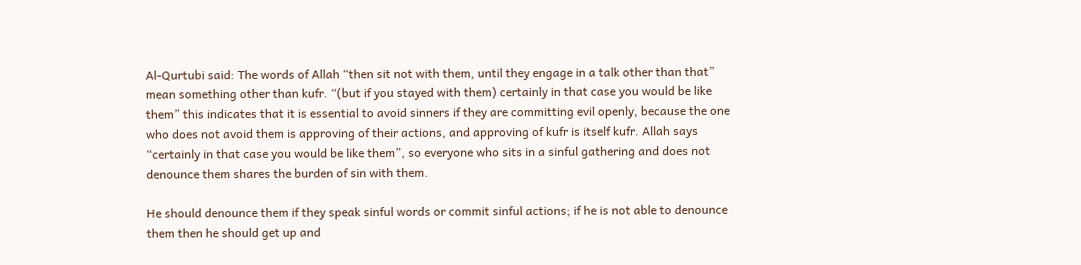Al-Qurtubi said: The words of Allah “then sit not with them, until they engage in a talk other than that” mean something other than kufr. “(but if you stayed with them) certainly in that case you would be like them” this indicates that it is essential to avoid sinners if they are committing evil openly, because the one who does not avoid them is approving of their actions, and approving of kufr is itself kufr. Allah says “certainly in that case you would be like them”, so everyone who sits in a sinful gathering and does not denounce them shares the burden of sin with them.

He should denounce them if they speak sinful words or commit sinful actions; if he is not able to denounce them then he should get up and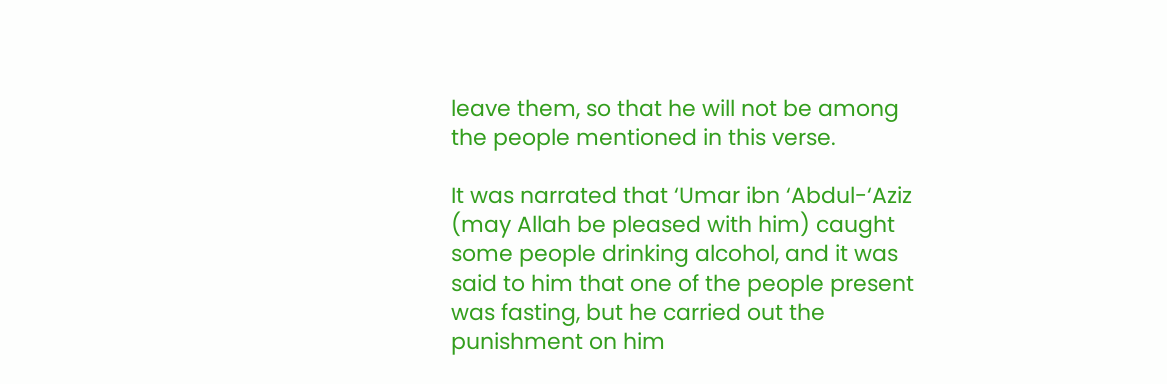leave them, so that he will not be among the people mentioned in this verse.

It was narrated that ‘Umar ibn ‘Abdul-‘Aziz (may Allah be pleased with him) caught some people drinking alcohol, and it was said to him that one of the people present was fasting, but he carried out the punishment on him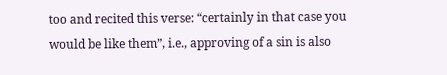too and recited this verse: “certainly in that case you would be like them”, i.e., approving of a sin is also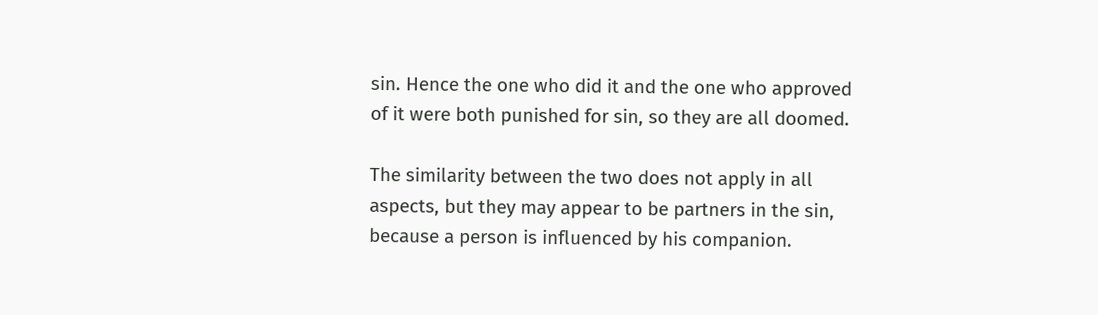sin. Hence the one who did it and the one who approved of it were both punished for sin, so they are all doomed.

The similarity between the two does not apply in all aspects, but they may appear to be partners in the sin, because a person is influenced by his companion.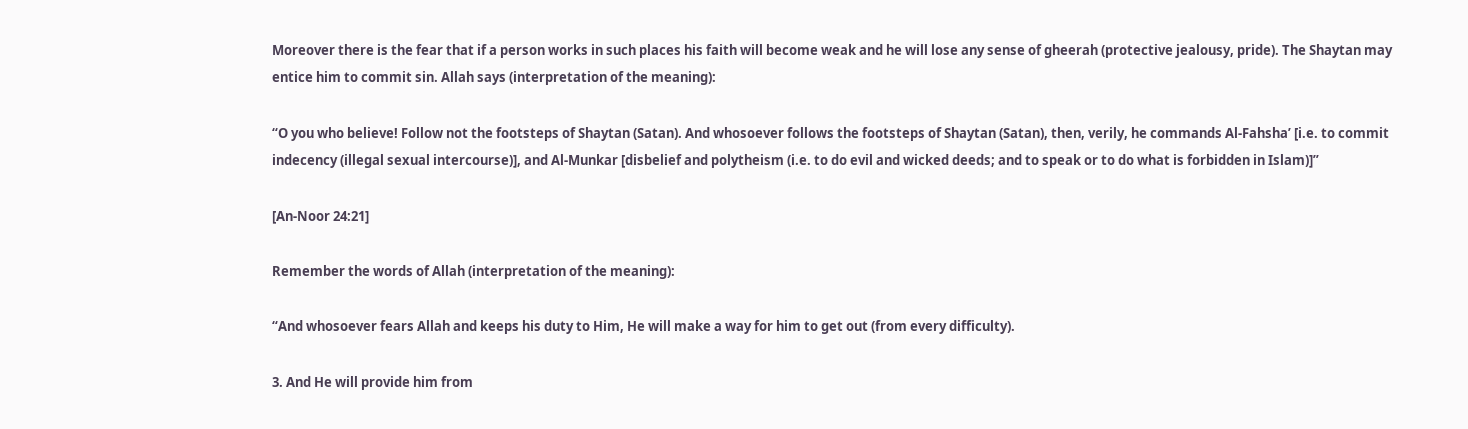Moreover there is the fear that if a person works in such places his faith will become weak and he will lose any sense of gheerah (protective jealousy, pride). The Shaytan may entice him to commit sin. Allah says (interpretation of the meaning):

“O you who believe! Follow not the footsteps of Shaytan (Satan). And whosoever follows the footsteps of Shaytan (Satan), then, verily, he commands Al‑Fahsha’ [i.e. to commit indecency (illegal sexual intercourse)], and Al‑Munkar [disbelief and polytheism (i.e. to do evil and wicked deeds; and to speak or to do what is forbidden in Islam)]”

[An-Noor 24:21]

Remember the words of Allah (interpretation of the meaning):

“And whosoever fears Allah and keeps his duty to Him, He will make a way for him to get out (from every difficulty).

3. And He will provide him from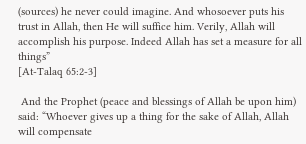(sources) he never could imagine. And whosoever puts his trust in Allah, then He will suffice him. Verily, Allah will accomplish his purpose. Indeed Allah has set a measure for all things”
[At-Talaq 65:2-3]

 And the Prophet (peace and blessings of Allah be upon him) said: “Whoever gives up a thing for the sake of Allah, Allah will compensate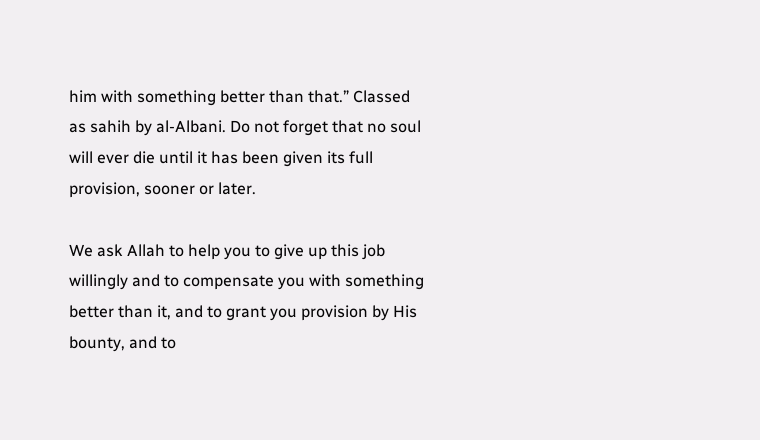him with something better than that.” Classed as sahih by al-Albani. Do not forget that no soul will ever die until it has been given its full provision, sooner or later.

We ask Allah to help you to give up this job willingly and to compensate you with something better than it, and to grant you provision by His bounty, and to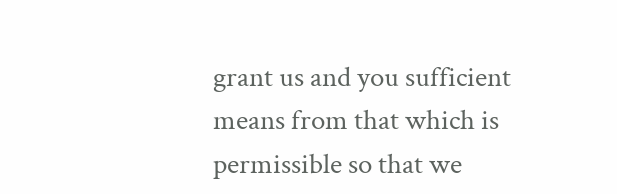grant us and you sufficient means from that which is permissible so that we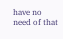have no need of that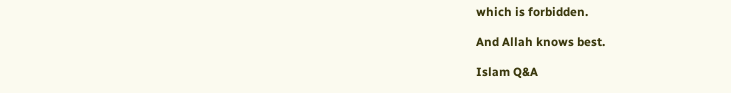which is forbidden.

And Allah knows best.

Islam Q&A